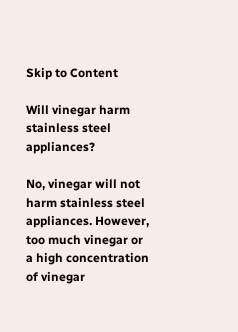Skip to Content

Will vinegar harm stainless steel appliances?

No, vinegar will not harm stainless steel appliances. However, too much vinegar or a high concentration of vinegar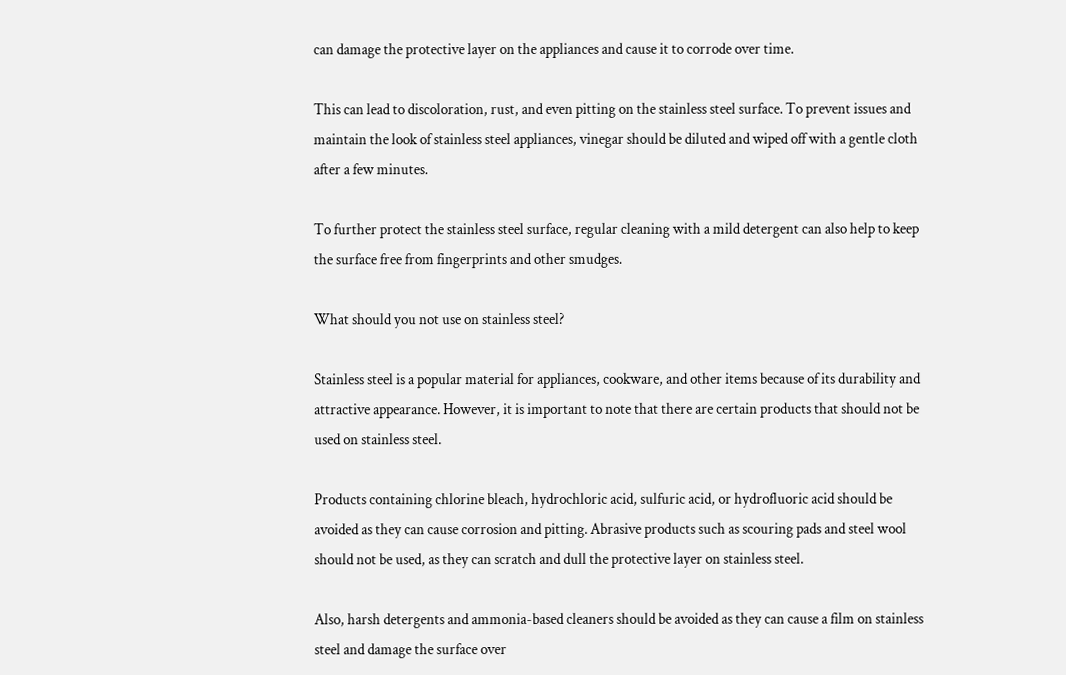can damage the protective layer on the appliances and cause it to corrode over time.

This can lead to discoloration, rust, and even pitting on the stainless steel surface. To prevent issues and maintain the look of stainless steel appliances, vinegar should be diluted and wiped off with a gentle cloth after a few minutes.

To further protect the stainless steel surface, regular cleaning with a mild detergent can also help to keep the surface free from fingerprints and other smudges.

What should you not use on stainless steel?

Stainless steel is a popular material for appliances, cookware, and other items because of its durability and attractive appearance. However, it is important to note that there are certain products that should not be used on stainless steel.

Products containing chlorine bleach, hydrochloric acid, sulfuric acid, or hydrofluoric acid should be avoided as they can cause corrosion and pitting. Abrasive products such as scouring pads and steel wool should not be used, as they can scratch and dull the protective layer on stainless steel.

Also, harsh detergents and ammonia-based cleaners should be avoided as they can cause a film on stainless steel and damage the surface over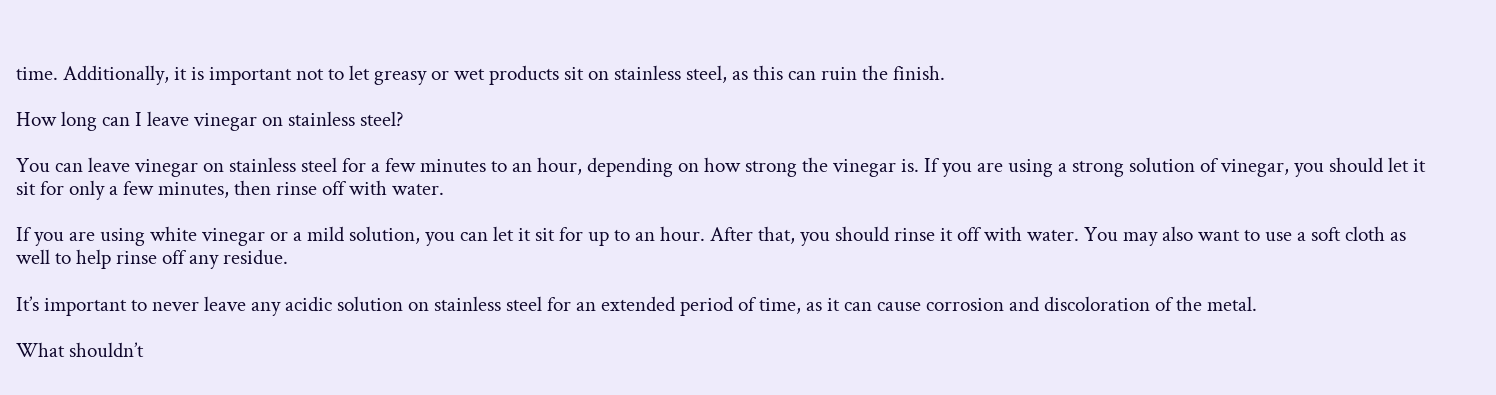time. Additionally, it is important not to let greasy or wet products sit on stainless steel, as this can ruin the finish.

How long can I leave vinegar on stainless steel?

You can leave vinegar on stainless steel for a few minutes to an hour, depending on how strong the vinegar is. If you are using a strong solution of vinegar, you should let it sit for only a few minutes, then rinse off with water.

If you are using white vinegar or a mild solution, you can let it sit for up to an hour. After that, you should rinse it off with water. You may also want to use a soft cloth as well to help rinse off any residue.

It’s important to never leave any acidic solution on stainless steel for an extended period of time, as it can cause corrosion and discoloration of the metal.

What shouldn’t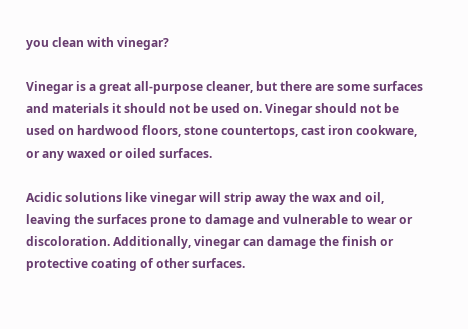you clean with vinegar?

Vinegar is a great all-purpose cleaner, but there are some surfaces and materials it should not be used on. Vinegar should not be used on hardwood floors, stone countertops, cast iron cookware, or any waxed or oiled surfaces.

Acidic solutions like vinegar will strip away the wax and oil, leaving the surfaces prone to damage and vulnerable to wear or discoloration. Additionally, vinegar can damage the finish or protective coating of other surfaces.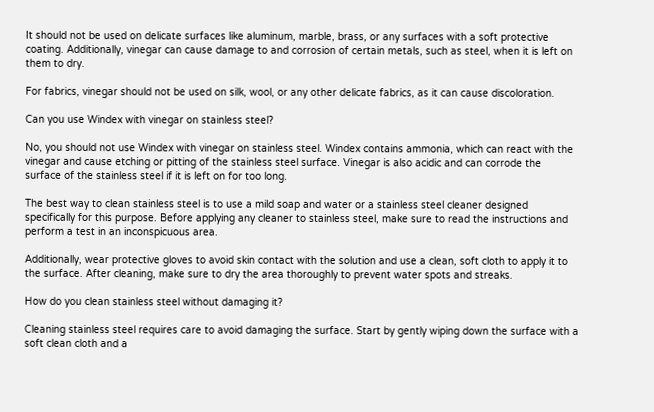It should not be used on delicate surfaces like aluminum, marble, brass, or any surfaces with a soft protective coating. Additionally, vinegar can cause damage to and corrosion of certain metals, such as steel, when it is left on them to dry.

For fabrics, vinegar should not be used on silk, wool, or any other delicate fabrics, as it can cause discoloration.

Can you use Windex with vinegar on stainless steel?

No, you should not use Windex with vinegar on stainless steel. Windex contains ammonia, which can react with the vinegar and cause etching or pitting of the stainless steel surface. Vinegar is also acidic and can corrode the surface of the stainless steel if it is left on for too long.

The best way to clean stainless steel is to use a mild soap and water or a stainless steel cleaner designed specifically for this purpose. Before applying any cleaner to stainless steel, make sure to read the instructions and perform a test in an inconspicuous area.

Additionally, wear protective gloves to avoid skin contact with the solution and use a clean, soft cloth to apply it to the surface. After cleaning, make sure to dry the area thoroughly to prevent water spots and streaks.

How do you clean stainless steel without damaging it?

Cleaning stainless steel requires care to avoid damaging the surface. Start by gently wiping down the surface with a soft clean cloth and a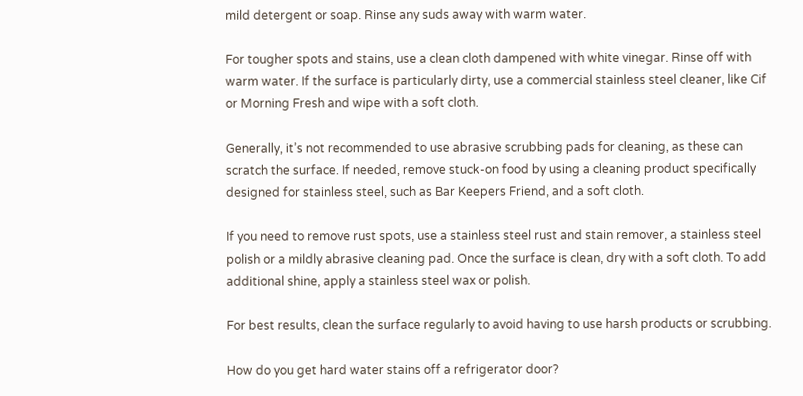mild detergent or soap. Rinse any suds away with warm water.

For tougher spots and stains, use a clean cloth dampened with white vinegar. Rinse off with warm water. If the surface is particularly dirty, use a commercial stainless steel cleaner, like Cif or Morning Fresh and wipe with a soft cloth.

Generally, it’s not recommended to use abrasive scrubbing pads for cleaning, as these can scratch the surface. If needed, remove stuck-on food by using a cleaning product specifically designed for stainless steel, such as Bar Keepers Friend, and a soft cloth.

If you need to remove rust spots, use a stainless steel rust and stain remover, a stainless steel polish or a mildly abrasive cleaning pad. Once the surface is clean, dry with a soft cloth. To add additional shine, apply a stainless steel wax or polish.

For best results, clean the surface regularly to avoid having to use harsh products or scrubbing.

How do you get hard water stains off a refrigerator door?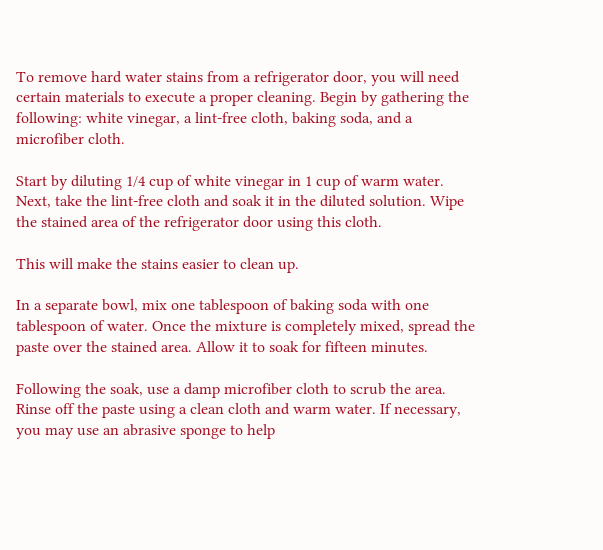To remove hard water stains from a refrigerator door, you will need certain materials to execute a proper cleaning. Begin by gathering the following: white vinegar, a lint-free cloth, baking soda, and a microfiber cloth.

Start by diluting 1/4 cup of white vinegar in 1 cup of warm water. Next, take the lint-free cloth and soak it in the diluted solution. Wipe the stained area of the refrigerator door using this cloth.

This will make the stains easier to clean up.

In a separate bowl, mix one tablespoon of baking soda with one tablespoon of water. Once the mixture is completely mixed, spread the paste over the stained area. Allow it to soak for fifteen minutes.

Following the soak, use a damp microfiber cloth to scrub the area. Rinse off the paste using a clean cloth and warm water. If necessary, you may use an abrasive sponge to help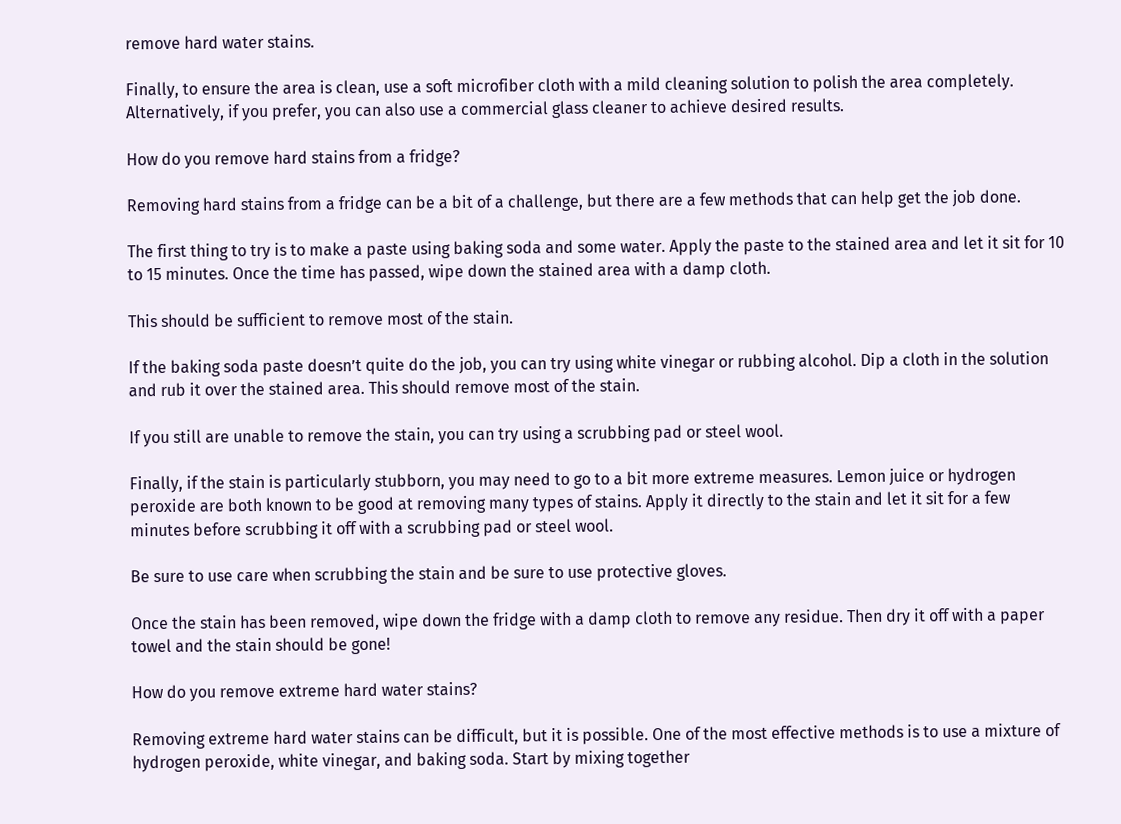remove hard water stains.

Finally, to ensure the area is clean, use a soft microfiber cloth with a mild cleaning solution to polish the area completely. Alternatively, if you prefer, you can also use a commercial glass cleaner to achieve desired results.

How do you remove hard stains from a fridge?

Removing hard stains from a fridge can be a bit of a challenge, but there are a few methods that can help get the job done.

The first thing to try is to make a paste using baking soda and some water. Apply the paste to the stained area and let it sit for 10 to 15 minutes. Once the time has passed, wipe down the stained area with a damp cloth.

This should be sufficient to remove most of the stain.

If the baking soda paste doesn’t quite do the job, you can try using white vinegar or rubbing alcohol. Dip a cloth in the solution and rub it over the stained area. This should remove most of the stain.

If you still are unable to remove the stain, you can try using a scrubbing pad or steel wool.

Finally, if the stain is particularly stubborn, you may need to go to a bit more extreme measures. Lemon juice or hydrogen peroxide are both known to be good at removing many types of stains. Apply it directly to the stain and let it sit for a few minutes before scrubbing it off with a scrubbing pad or steel wool.

Be sure to use care when scrubbing the stain and be sure to use protective gloves.

Once the stain has been removed, wipe down the fridge with a damp cloth to remove any residue. Then dry it off with a paper towel and the stain should be gone!

How do you remove extreme hard water stains?

Removing extreme hard water stains can be difficult, but it is possible. One of the most effective methods is to use a mixture of hydrogen peroxide, white vinegar, and baking soda. Start by mixing together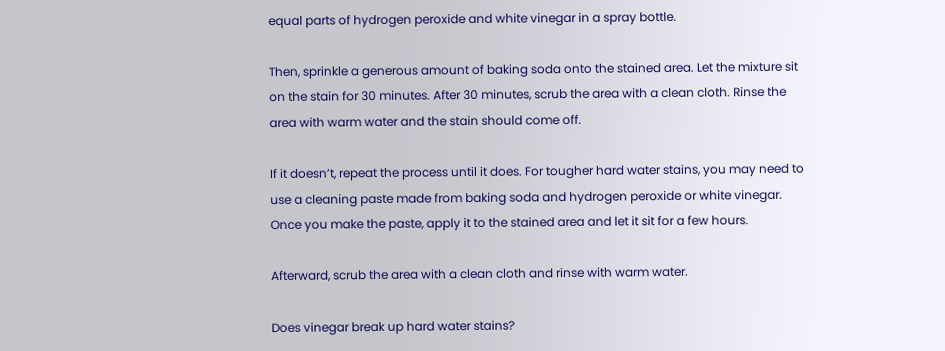equal parts of hydrogen peroxide and white vinegar in a spray bottle.

Then, sprinkle a generous amount of baking soda onto the stained area. Let the mixture sit on the stain for 30 minutes. After 30 minutes, scrub the area with a clean cloth. Rinse the area with warm water and the stain should come off.

If it doesn’t, repeat the process until it does. For tougher hard water stains, you may need to use a cleaning paste made from baking soda and hydrogen peroxide or white vinegar. Once you make the paste, apply it to the stained area and let it sit for a few hours.

Afterward, scrub the area with a clean cloth and rinse with warm water.

Does vinegar break up hard water stains?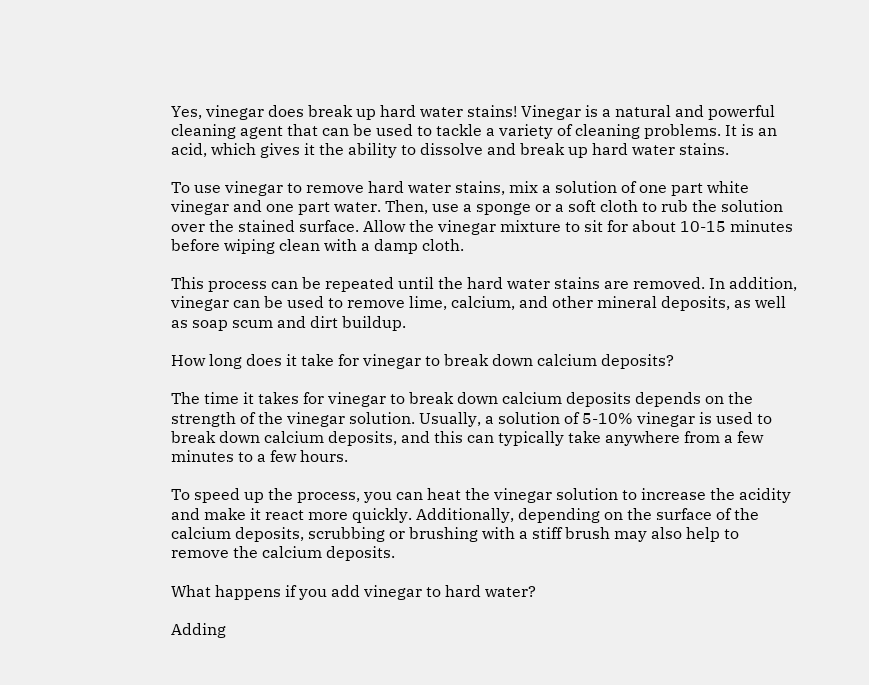Yes, vinegar does break up hard water stains! Vinegar is a natural and powerful cleaning agent that can be used to tackle a variety of cleaning problems. It is an acid, which gives it the ability to dissolve and break up hard water stains.

To use vinegar to remove hard water stains, mix a solution of one part white vinegar and one part water. Then, use a sponge or a soft cloth to rub the solution over the stained surface. Allow the vinegar mixture to sit for about 10-15 minutes before wiping clean with a damp cloth.

This process can be repeated until the hard water stains are removed. In addition, vinegar can be used to remove lime, calcium, and other mineral deposits, as well as soap scum and dirt buildup.

How long does it take for vinegar to break down calcium deposits?

The time it takes for vinegar to break down calcium deposits depends on the strength of the vinegar solution. Usually, a solution of 5-10% vinegar is used to break down calcium deposits, and this can typically take anywhere from a few minutes to a few hours.

To speed up the process, you can heat the vinegar solution to increase the acidity and make it react more quickly. Additionally, depending on the surface of the calcium deposits, scrubbing or brushing with a stiff brush may also help to remove the calcium deposits.

What happens if you add vinegar to hard water?

Adding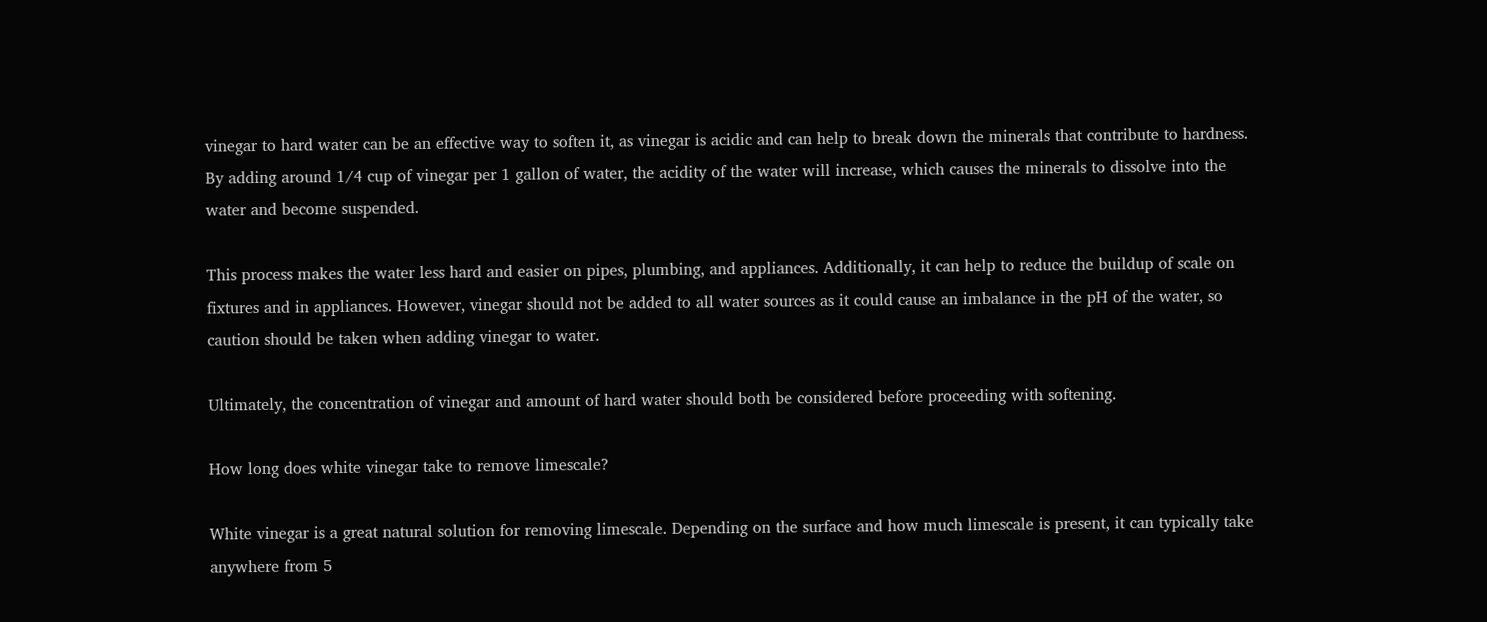vinegar to hard water can be an effective way to soften it, as vinegar is acidic and can help to break down the minerals that contribute to hardness. By adding around 1/4 cup of vinegar per 1 gallon of water, the acidity of the water will increase, which causes the minerals to dissolve into the water and become suspended.

This process makes the water less hard and easier on pipes, plumbing, and appliances. Additionally, it can help to reduce the buildup of scale on fixtures and in appliances. However, vinegar should not be added to all water sources as it could cause an imbalance in the pH of the water, so caution should be taken when adding vinegar to water.

Ultimately, the concentration of vinegar and amount of hard water should both be considered before proceeding with softening.

How long does white vinegar take to remove limescale?

White vinegar is a great natural solution for removing limescale. Depending on the surface and how much limescale is present, it can typically take anywhere from 5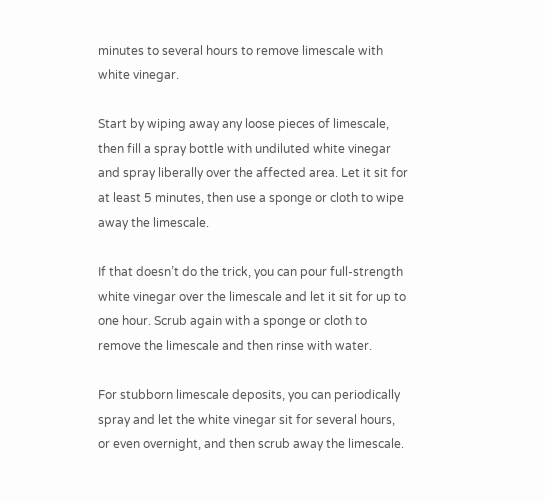minutes to several hours to remove limescale with white vinegar.

Start by wiping away any loose pieces of limescale, then fill a spray bottle with undiluted white vinegar and spray liberally over the affected area. Let it sit for at least 5 minutes, then use a sponge or cloth to wipe away the limescale.

If that doesn’t do the trick, you can pour full-strength white vinegar over the limescale and let it sit for up to one hour. Scrub again with a sponge or cloth to remove the limescale and then rinse with water.

For stubborn limescale deposits, you can periodically spray and let the white vinegar sit for several hours, or even overnight, and then scrub away the limescale.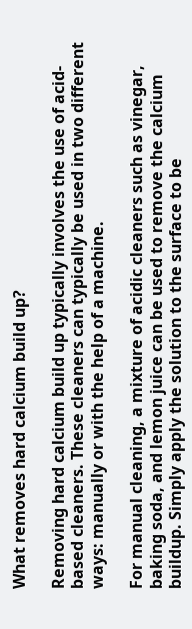What removes hard calcium build up?

Removing hard calcium build up typically involves the use of acid-based cleaners. These cleaners can typically be used in two different ways: manually or with the help of a machine.

For manual cleaning, a mixture of acidic cleaners such as vinegar, baking soda, and lemon juice can be used to remove the calcium buildup. Simply apply the solution to the surface to be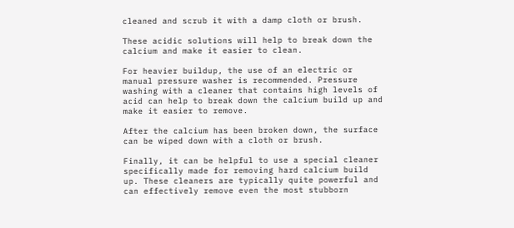cleaned and scrub it with a damp cloth or brush.

These acidic solutions will help to break down the calcium and make it easier to clean.

For heavier buildup, the use of an electric or manual pressure washer is recommended. Pressure washing with a cleaner that contains high levels of acid can help to break down the calcium build up and make it easier to remove.

After the calcium has been broken down, the surface can be wiped down with a cloth or brush.

Finally, it can be helpful to use a special cleaner specifically made for removing hard calcium build up. These cleaners are typically quite powerful and can effectively remove even the most stubborn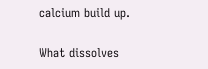calcium build up.

What dissolves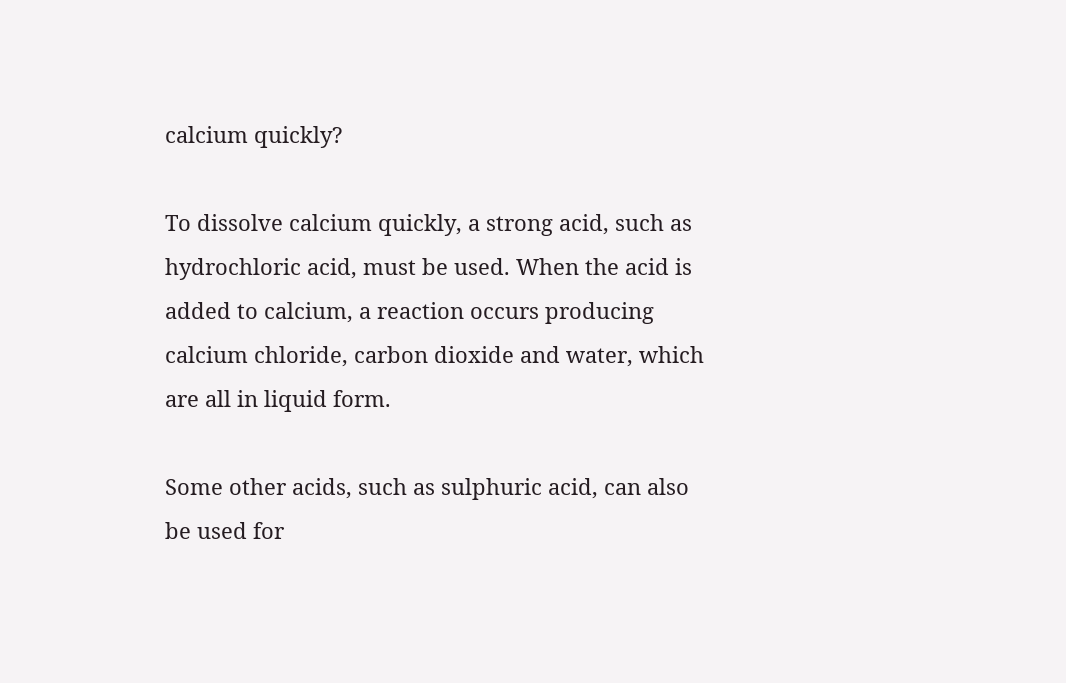calcium quickly?

To dissolve calcium quickly, a strong acid, such as hydrochloric acid, must be used. When the acid is added to calcium, a reaction occurs producing calcium chloride, carbon dioxide and water, which are all in liquid form.

Some other acids, such as sulphuric acid, can also be used for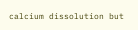calcium dissolution but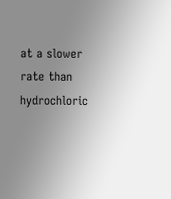at a slower rate than hydrochloric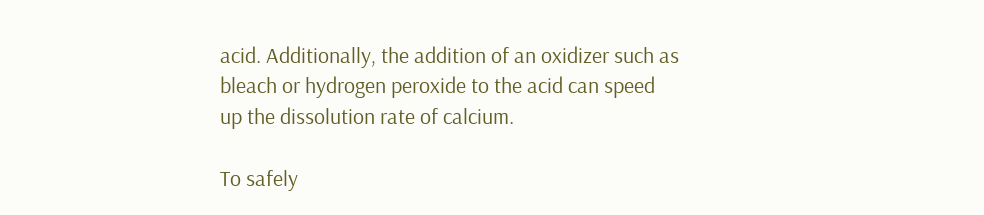acid. Additionally, the addition of an oxidizer such as bleach or hydrogen peroxide to the acid can speed up the dissolution rate of calcium.

To safely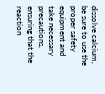dissolve calcium, be sure to use the proper safety equipment and take necessary precautions, ensuring that the reaction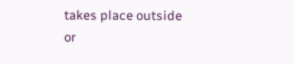takes place outside or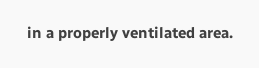in a properly ventilated area.